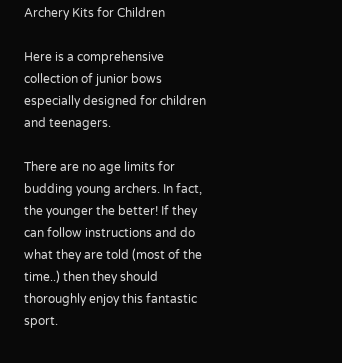Archery Kits for Children

Here is a comprehensive collection of junior bows especially designed for children and teenagers.

There are no age limits for budding young archers. In fact, the younger the better! If they can follow instructions and do what they are told (most of the time..) then they should thoroughly enjoy this fantastic sport.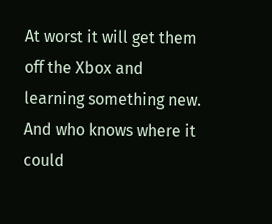At worst it will get them off the Xbox and learning something new. And who knows where it could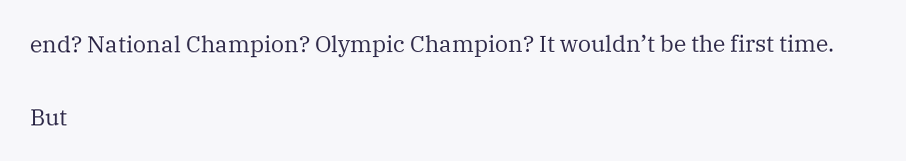end? National Champion? Olympic Champion? It wouldn’t be the first time.

But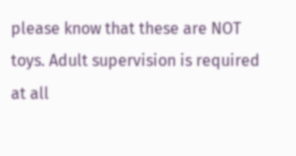please know that these are NOT toys. Adult supervision is required at all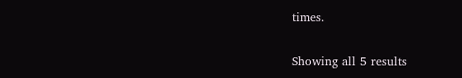times.

Showing all 5 results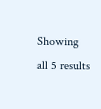Showing all 5 results